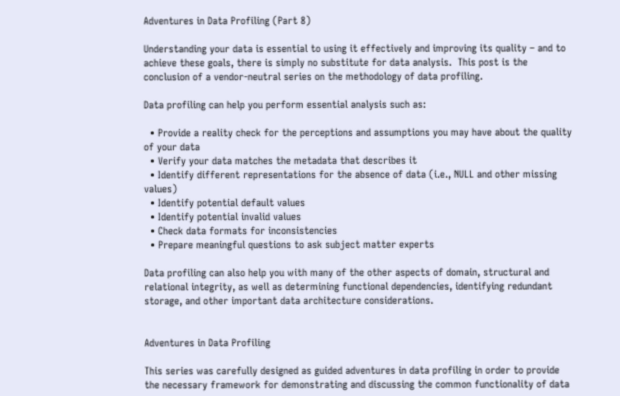Adventures in Data Profiling (Part 8)

Understanding your data is essential to using it effectively and improving its quality – and to achieve these goals, there is simply no substitute for data analysis.  This post is the conclusion of a vendor-neutral series on the methodology of data profiling.

Data profiling can help you perform essential analysis such as:

  • Provide a reality check for the perceptions and assumptions you may have about the quality of your data
  • Verify your data matches the metadata that describes it
  • Identify different representations for the absence of data (i.e., NULL and other missing values)
  • Identify potential default values
  • Identify potential invalid values
  • Check data formats for inconsistencies
  • Prepare meaningful questions to ask subject matter experts

Data profiling can also help you with many of the other aspects of domain, structural and relational integrity, as well as determining functional dependencies, identifying redundant storage, and other important data architecture considerations.


Adventures in Data Profiling

This series was carefully designed as guided adventures in data profiling in order to provide the necessary framework for demonstrating and discussing the common functionality of data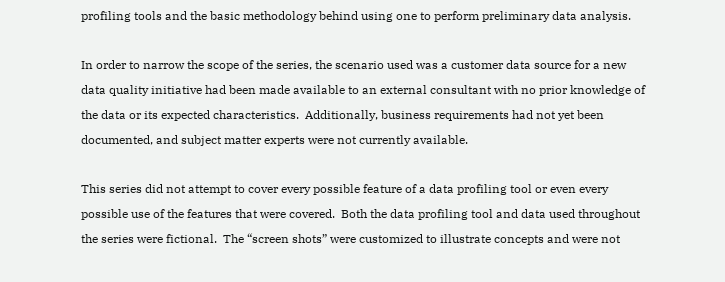profiling tools and the basic methodology behind using one to perform preliminary data analysis.

In order to narrow the scope of the series, the scenario used was a customer data source for a new data quality initiative had been made available to an external consultant with no prior knowledge of the data or its expected characteristics.  Additionally, business requirements had not yet been documented, and subject matter experts were not currently available.

This series did not attempt to cover every possible feature of a data profiling tool or even every possible use of the features that were covered.  Both the data profiling tool and data used throughout the series were fictional.  The “screen shots” were customized to illustrate concepts and were not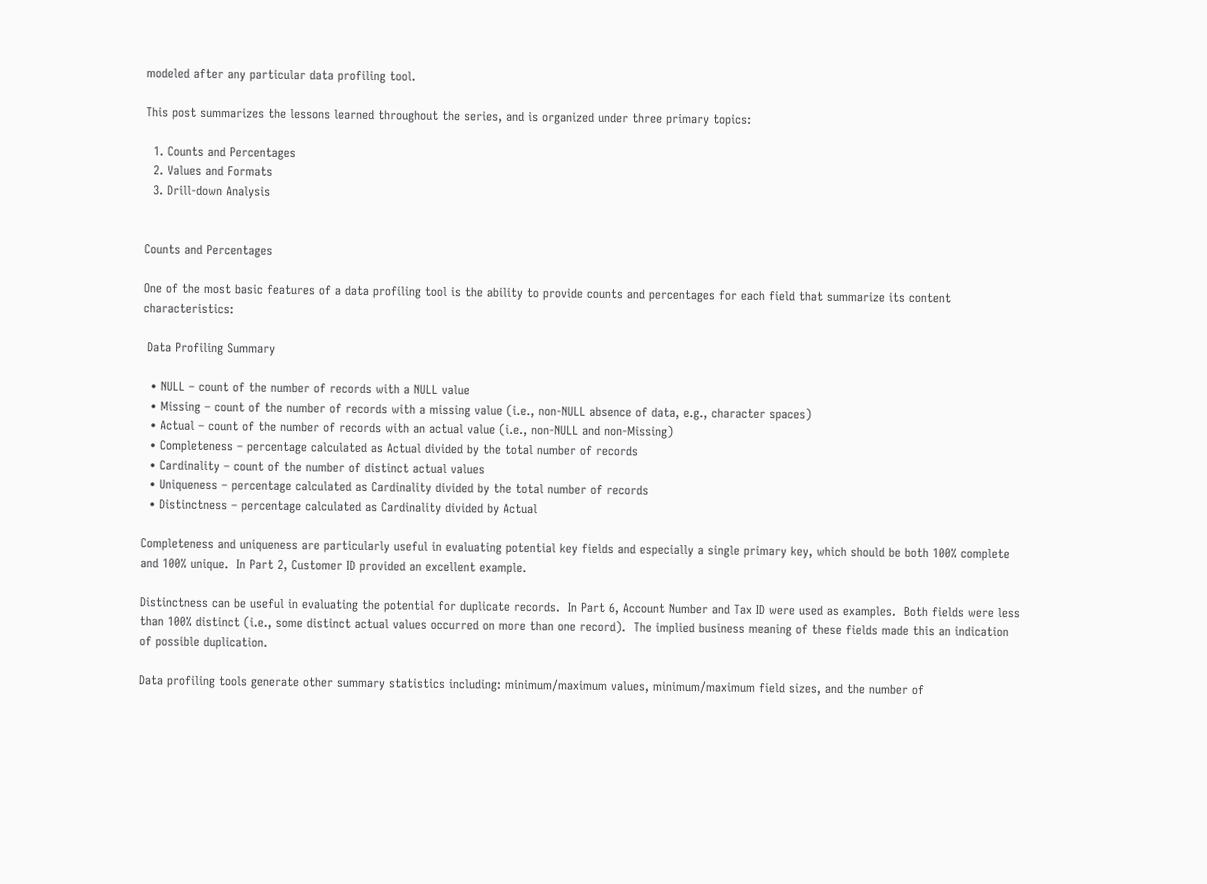modeled after any particular data profiling tool.

This post summarizes the lessons learned throughout the series, and is organized under three primary topics:

  1. Counts and Percentages
  2. Values and Formats
  3. Drill-down Analysis


Counts and Percentages

One of the most basic features of a data profiling tool is the ability to provide counts and percentages for each field that summarize its content characteristics:

 Data Profiling Summary

  • NULL – count of the number of records with a NULL value
  • Missing – count of the number of records with a missing value (i.e., non-NULL absence of data, e.g., character spaces)
  • Actual – count of the number of records with an actual value (i.e., non-NULL and non-Missing)
  • Completeness – percentage calculated as Actual divided by the total number of records
  • Cardinality – count of the number of distinct actual values
  • Uniqueness – percentage calculated as Cardinality divided by the total number of records
  • Distinctness – percentage calculated as Cardinality divided by Actual

Completeness and uniqueness are particularly useful in evaluating potential key fields and especially a single primary key, which should be both 100% complete and 100% unique.  In Part 2, Customer ID provided an excellent example.

Distinctness can be useful in evaluating the potential for duplicate records.  In Part 6, Account Number and Tax ID were used as examples.  Both fields were less than 100% distinct (i.e., some distinct actual values occurred on more than one record).  The implied business meaning of these fields made this an indication of possible duplication.

Data profiling tools generate other summary statistics including: minimum/maximum values, minimum/maximum field sizes, and the number of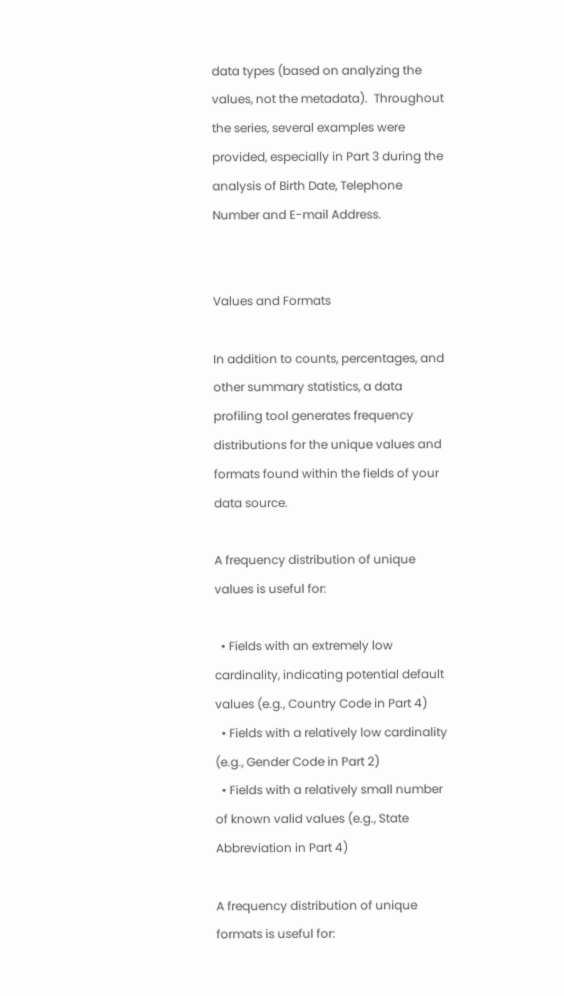data types (based on analyzing the values, not the metadata).  Throughout the series, several examples were provided, especially in Part 3 during the analysis of Birth Date, Telephone Number and E-mail Address.


Values and Formats

In addition to counts, percentages, and other summary statistics, a data profiling tool generates frequency distributions for the unique values and formats found within the fields of your data source.

A frequency distribution of unique values is useful for:

  • Fields with an extremely low cardinality, indicating potential default values (e.g., Country Code in Part 4)
  • Fields with a relatively low cardinality (e.g., Gender Code in Part 2)
  • Fields with a relatively small number of known valid values (e.g., State Abbreviation in Part 4)

A frequency distribution of unique formats is useful for: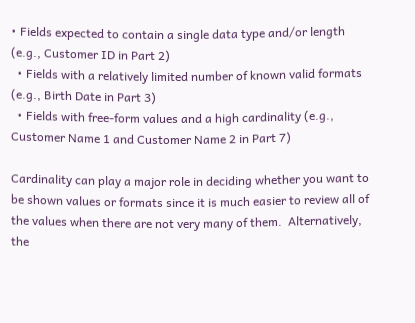• Fields expected to contain a single data type and/or length (e.g., Customer ID in Part 2)
  • Fields with a relatively limited number of known valid formats (e.g., Birth Date in Part 3)
  • Fields with free-form values and a high cardinality (e.g., Customer Name 1 and Customer Name 2 in Part 7)

Cardinality can play a major role in deciding whether you want to be shown values or formats since it is much easier to review all of the values when there are not very many of them.  Alternatively, the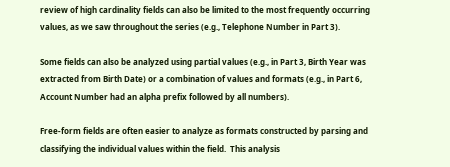review of high cardinality fields can also be limited to the most frequently occurring values, as we saw throughout the series (e.g., Telephone Number in Part 3).

Some fields can also be analyzed using partial values (e.g., in Part 3, Birth Year was extracted from Birth Date) or a combination of values and formats (e.g., in Part 6, Account Number had an alpha prefix followed by all numbers).

Free-form fields are often easier to analyze as formats constructed by parsing and classifying the individual values within the field.  This analysis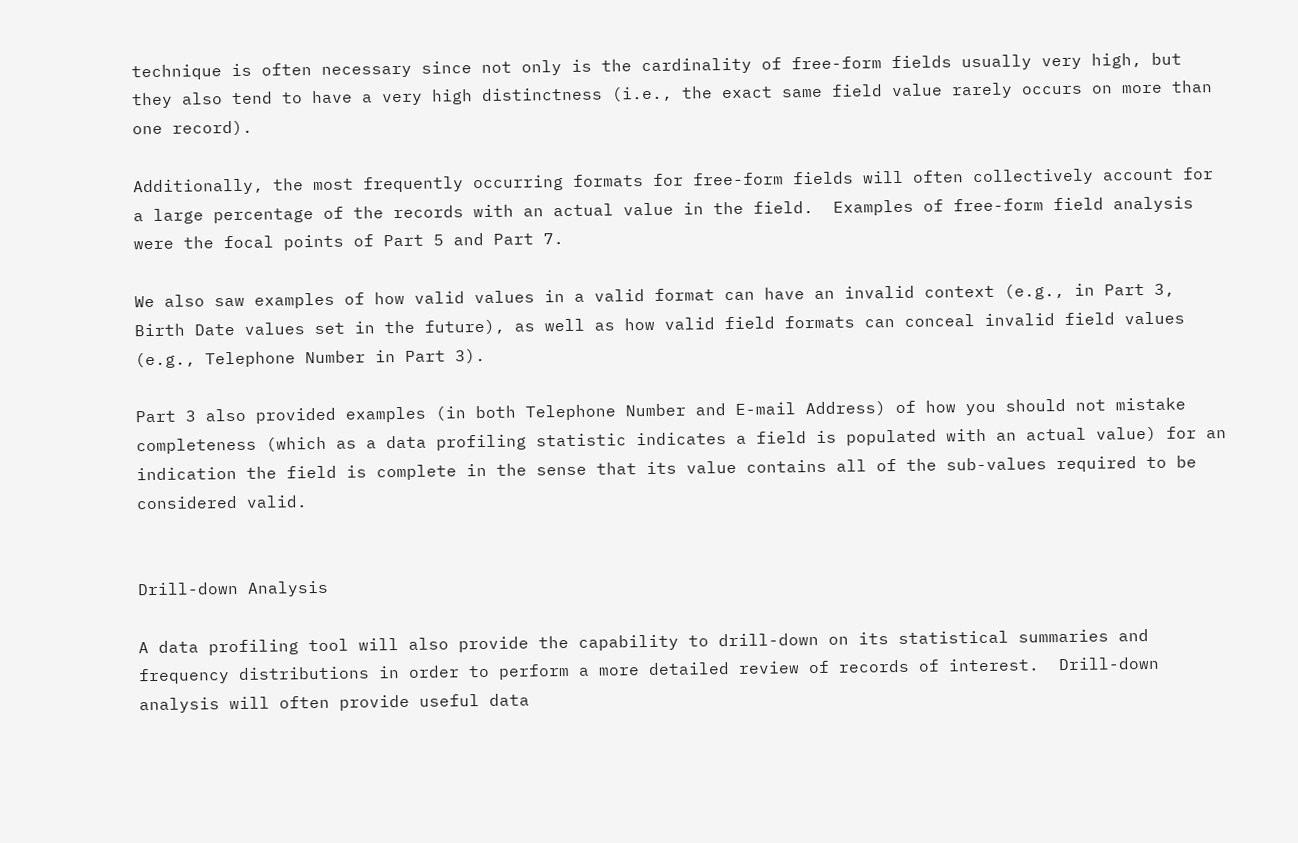technique is often necessary since not only is the cardinality of free-form fields usually very high, but they also tend to have a very high distinctness (i.e., the exact same field value rarely occurs on more than one record).

Additionally, the most frequently occurring formats for free-form fields will often collectively account for a large percentage of the records with an actual value in the field.  Examples of free-form field analysis were the focal points of Part 5 and Part 7.

We also saw examples of how valid values in a valid format can have an invalid context (e.g., in Part 3, Birth Date values set in the future), as well as how valid field formats can conceal invalid field values (e.g., Telephone Number in Part 3).

Part 3 also provided examples (in both Telephone Number and E-mail Address) of how you should not mistake completeness (which as a data profiling statistic indicates a field is populated with an actual value) for an indication the field is complete in the sense that its value contains all of the sub-values required to be considered valid.


Drill-down Analysis

A data profiling tool will also provide the capability to drill-down on its statistical summaries and frequency distributions in order to perform a more detailed review of records of interest.  Drill-down analysis will often provide useful data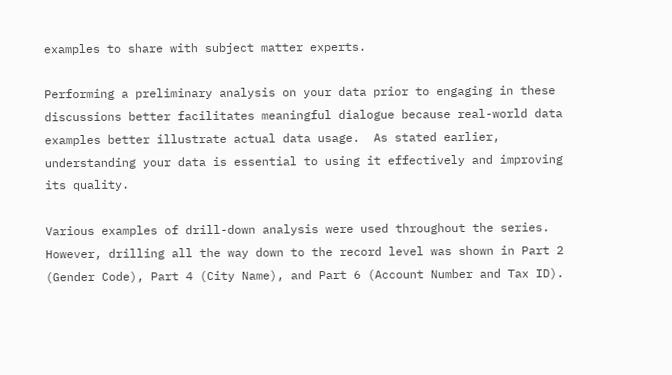examples to share with subject matter experts.

Performing a preliminary analysis on your data prior to engaging in these discussions better facilitates meaningful dialogue because real-world data examples better illustrate actual data usage.  As stated earlier, understanding your data is essential to using it effectively and improving its quality.

Various examples of drill-down analysis were used throughout the series.  However, drilling all the way down to the record level was shown in Part 2 (Gender Code), Part 4 (City Name), and Part 6 (Account Number and Tax ID).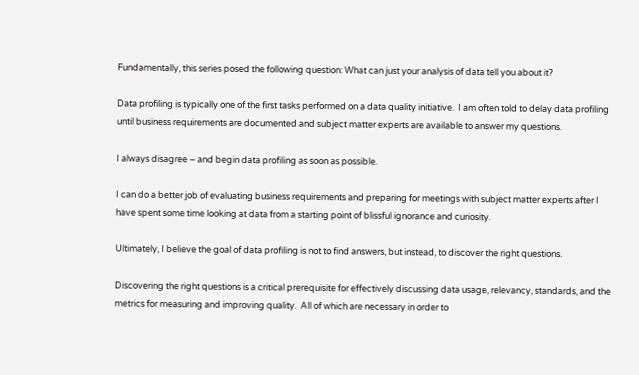Fundamentally, this series posed the following question: What can just your analysis of data tell you about it?

Data profiling is typically one of the first tasks performed on a data quality initiative.  I am often told to delay data profiling until business requirements are documented and subject matter experts are available to answer my questions.

I always disagree – and begin data profiling as soon as possible.

I can do a better job of evaluating business requirements and preparing for meetings with subject matter experts after I have spent some time looking at data from a starting point of blissful ignorance and curiosity.

Ultimately, I believe the goal of data profiling is not to find answers, but instead, to discover the right questions.

Discovering the right questions is a critical prerequisite for effectively discussing data usage, relevancy, standards, and the metrics for measuring and improving quality.  All of which are necessary in order to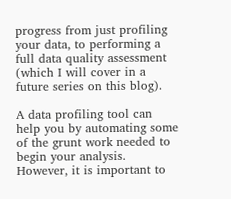progress from just profiling your data, to performing a full data quality assessment (which I will cover in a future series on this blog).

A data profiling tool can help you by automating some of the grunt work needed to begin your analysis.  However, it is important to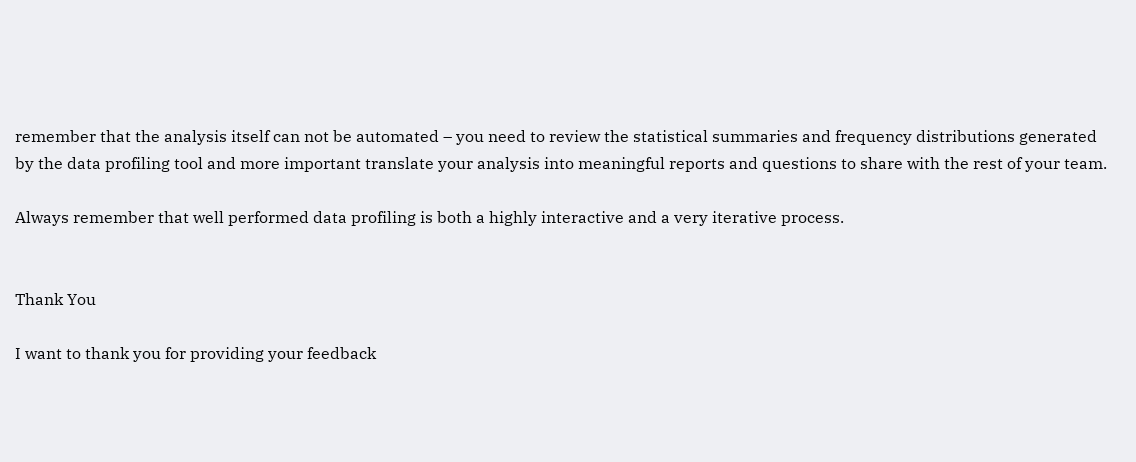remember that the analysis itself can not be automated – you need to review the statistical summaries and frequency distributions generated by the data profiling tool and more important translate your analysis into meaningful reports and questions to share with the rest of your team.

Always remember that well performed data profiling is both a highly interactive and a very iterative process.


Thank You

I want to thank you for providing your feedback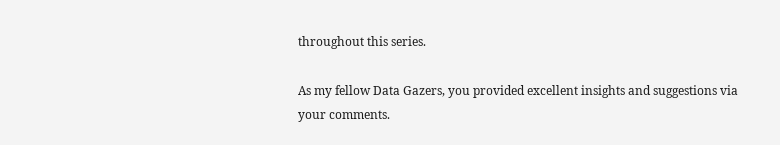throughout this series.

As my fellow Data Gazers, you provided excellent insights and suggestions via your comments.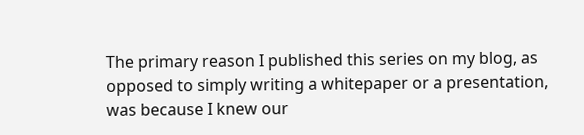The primary reason I published this series on my blog, as opposed to simply writing a whitepaper or a presentation, was because I knew our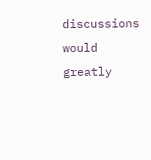discussions would greatly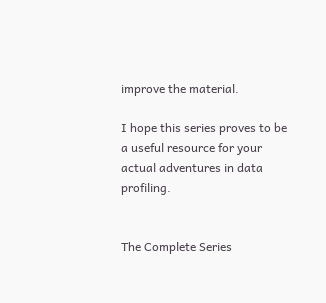improve the material.

I hope this series proves to be a useful resource for your actual adventures in data profiling.


The Complete Series